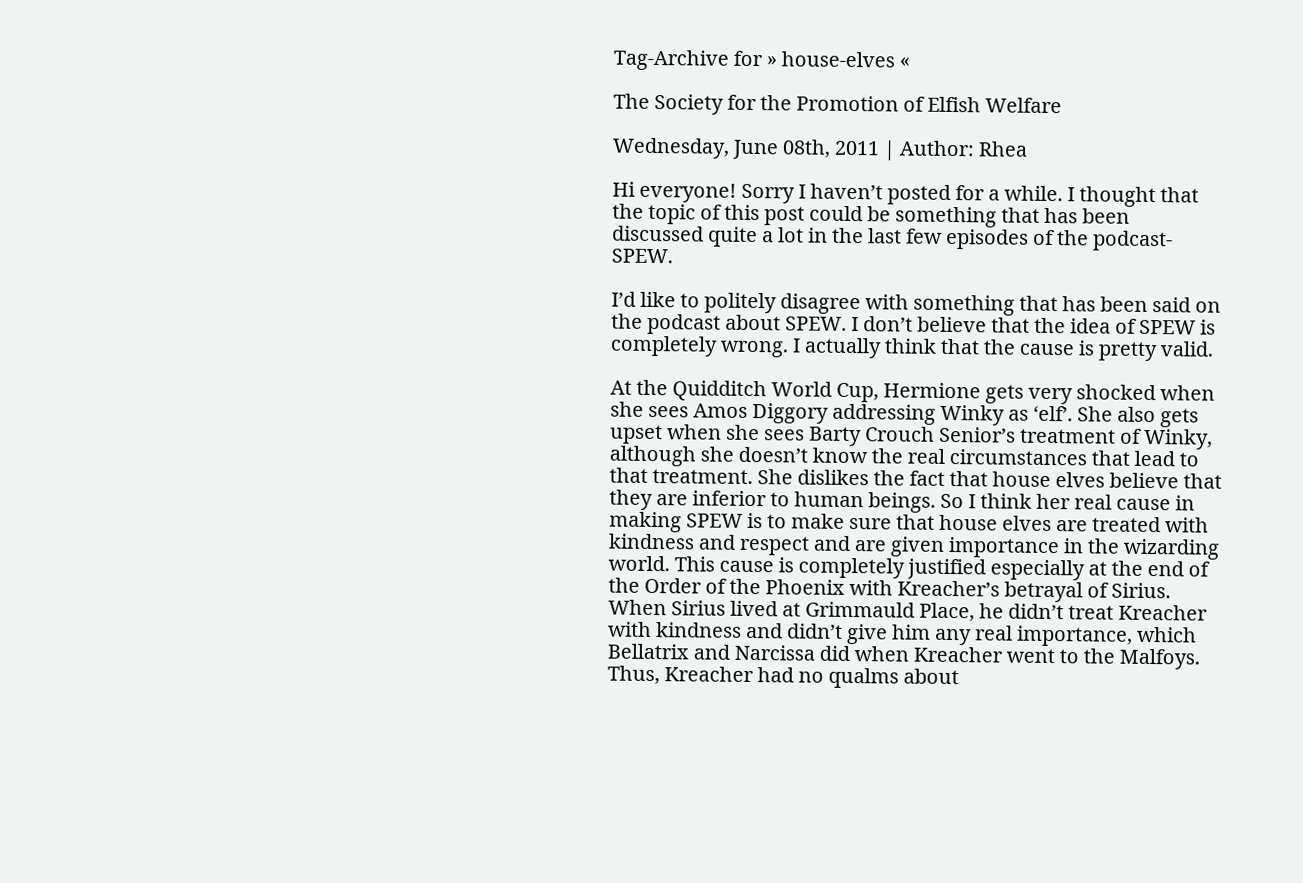Tag-Archive for » house-elves «

The Society for the Promotion of Elfish Welfare

Wednesday, June 08th, 2011 | Author: Rhea

Hi everyone! Sorry I haven’t posted for a while. I thought that the topic of this post could be something that has been discussed quite a lot in the last few episodes of the podcast- SPEW.

I’d like to politely disagree with something that has been said on the podcast about SPEW. I don’t believe that the idea of SPEW is completely wrong. I actually think that the cause is pretty valid.

At the Quidditch World Cup, Hermione gets very shocked when she sees Amos Diggory addressing Winky as ‘elf’. She also gets upset when she sees Barty Crouch Senior’s treatment of Winky, although she doesn’t know the real circumstances that lead to that treatment. She dislikes the fact that house elves believe that they are inferior to human beings. So I think her real cause in making SPEW is to make sure that house elves are treated with kindness and respect and are given importance in the wizarding world. This cause is completely justified especially at the end of the Order of the Phoenix with Kreacher’s betrayal of Sirius. When Sirius lived at Grimmauld Place, he didn’t treat Kreacher with kindness and didn’t give him any real importance, which Bellatrix and Narcissa did when Kreacher went to the Malfoys. Thus, Kreacher had no qualms about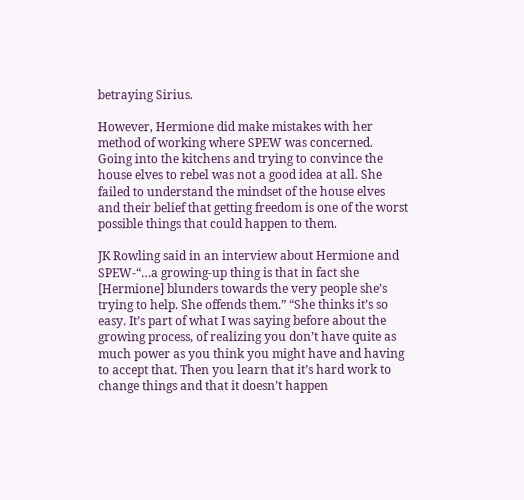betraying Sirius.

However, Hermione did make mistakes with her method of working where SPEW was concerned. Going into the kitchens and trying to convince the house elves to rebel was not a good idea at all. She failed to understand the mindset of the house elves and their belief that getting freedom is one of the worst possible things that could happen to them.

JK Rowling said in an interview about Hermione and SPEW-“…a growing-up thing is that in fact she [Hermione] blunders towards the very people she’s trying to help. She offends them.” “She thinks it’s so easy. It’s part of what I was saying before about the growing process, of realizing you don’t have quite as much power as you think you might have and having to accept that. Then you learn that it’s hard work to change things and that it doesn’t happen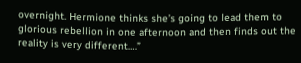overnight. Hermione thinks she’s going to lead them to glorious rebellion in one afternoon and then finds out the reality is very different….”